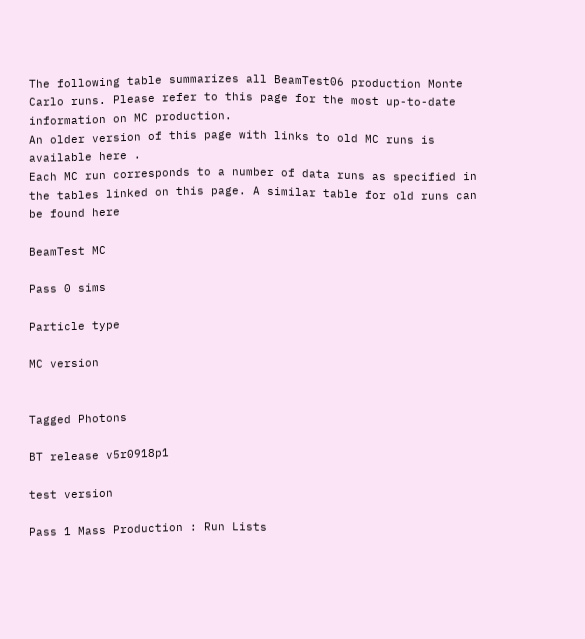The following table summarizes all BeamTest06 production Monte Carlo runs. Please refer to this page for the most up-to-date information on MC production.
An older version of this page with links to old MC runs is available here .
Each MC run corresponds to a number of data runs as specified in the tables linked on this page. A similar table for old runs can be found here

BeamTest MC

Pass 0 sims

Particle type

MC version


Tagged Photons

BT release v5r0918p1

test version

Pass 1 Mass Production : Run Lists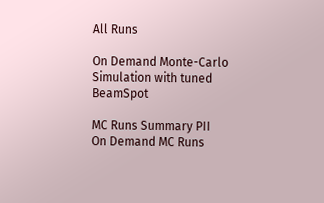All Runs

On Demand Monte-Carlo Simulation with tuned BeamSpot

MC Runs Summary PII
On Demand MC Runs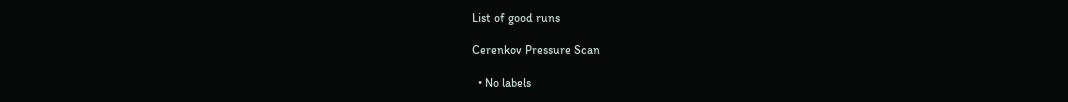List of good runs

Cerenkov Pressure Scan

  • No labels